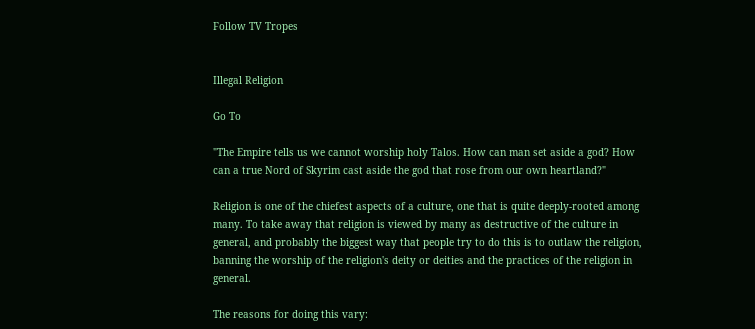Follow TV Tropes


Illegal Religion

Go To

"The Empire tells us we cannot worship holy Talos. How can man set aside a god? How can a true Nord of Skyrim cast aside the god that rose from our own heartland?"

Religion is one of the chiefest aspects of a culture, one that is quite deeply-rooted among many. To take away that religion is viewed by many as destructive of the culture in general, and probably the biggest way that people try to do this is to outlaw the religion, banning the worship of the religion's deity or deities and the practices of the religion in general.

The reasons for doing this vary: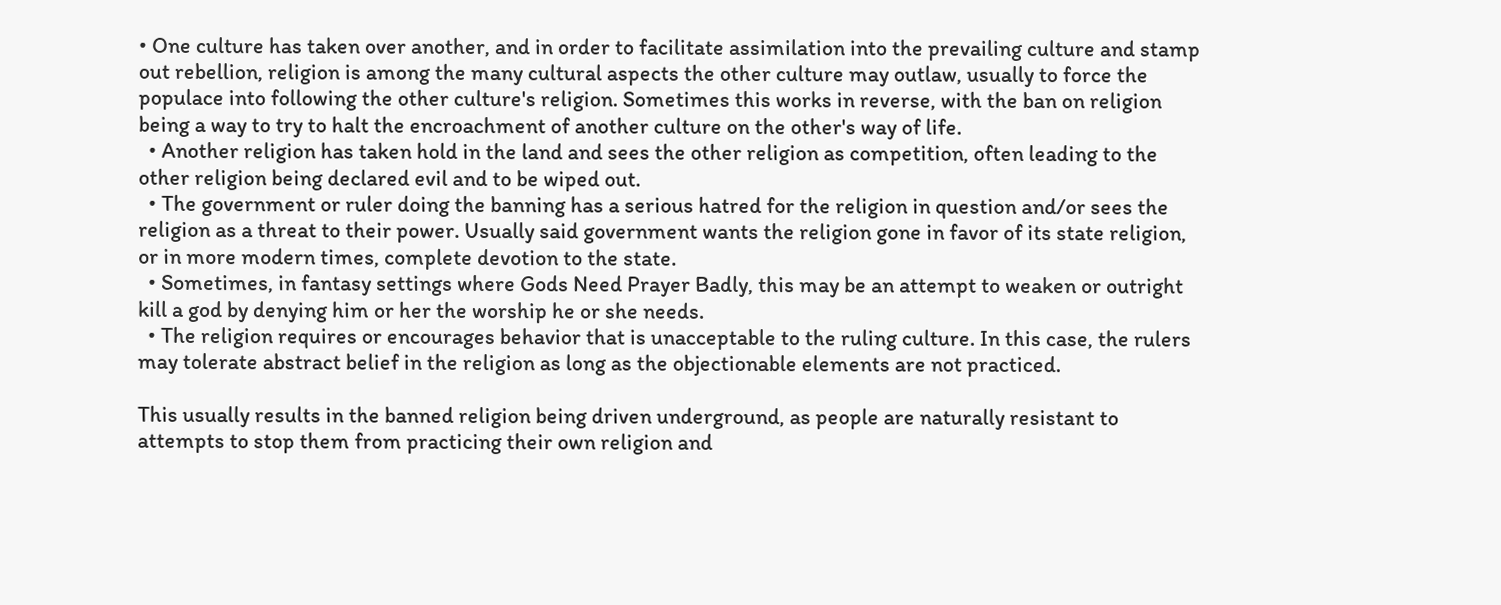• One culture has taken over another, and in order to facilitate assimilation into the prevailing culture and stamp out rebellion, religion is among the many cultural aspects the other culture may outlaw, usually to force the populace into following the other culture's religion. Sometimes this works in reverse, with the ban on religion being a way to try to halt the encroachment of another culture on the other's way of life.
  • Another religion has taken hold in the land and sees the other religion as competition, often leading to the other religion being declared evil and to be wiped out.
  • The government or ruler doing the banning has a serious hatred for the religion in question and/or sees the religion as a threat to their power. Usually said government wants the religion gone in favor of its state religion, or in more modern times, complete devotion to the state.
  • Sometimes, in fantasy settings where Gods Need Prayer Badly, this may be an attempt to weaken or outright kill a god by denying him or her the worship he or she needs.
  • The religion requires or encourages behavior that is unacceptable to the ruling culture. In this case, the rulers may tolerate abstract belief in the religion as long as the objectionable elements are not practiced.

This usually results in the banned religion being driven underground, as people are naturally resistant to attempts to stop them from practicing their own religion and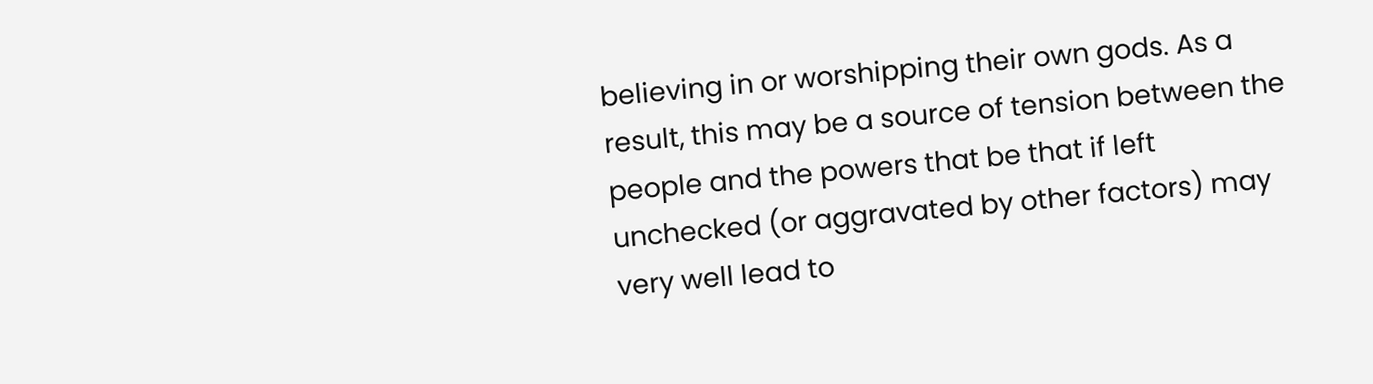believing in or worshipping their own gods. As a result, this may be a source of tension between the people and the powers that be that if left unchecked (or aggravated by other factors) may very well lead to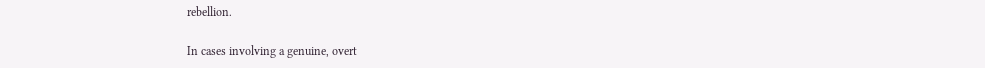rebellion.

In cases involving a genuine, overt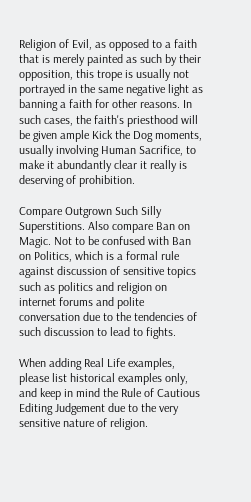Religion of Evil, as opposed to a faith that is merely painted as such by their opposition, this trope is usually not portrayed in the same negative light as banning a faith for other reasons. In such cases, the faith's priesthood will be given ample Kick the Dog moments, usually involving Human Sacrifice, to make it abundantly clear it really is deserving of prohibition.

Compare Outgrown Such Silly Superstitions. Also compare Ban on Magic. Not to be confused with Ban on Politics, which is a formal rule against discussion of sensitive topics such as politics and religion on internet forums and polite conversation due to the tendencies of such discussion to lead to fights.

When adding Real Life examples, please list historical examples only, and keep in mind the Rule of Cautious Editing Judgement due to the very sensitive nature of religion.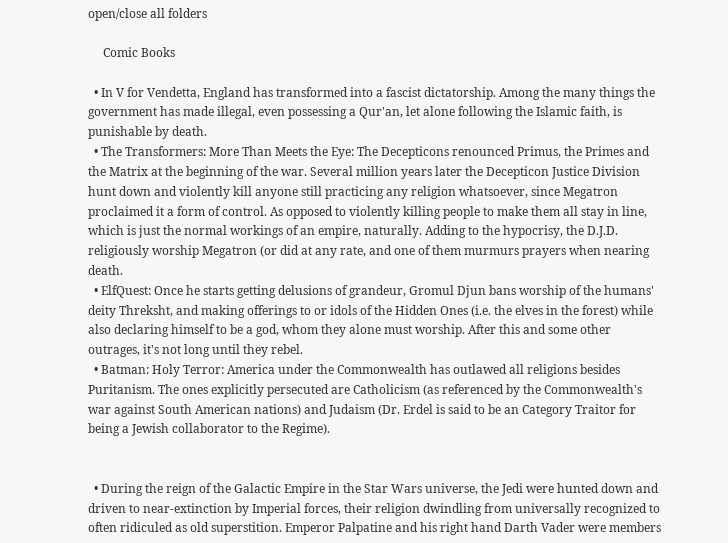open/close all folders

     Comic Books

  • In V for Vendetta, England has transformed into a fascist dictatorship. Among the many things the government has made illegal, even possessing a Qur'an, let alone following the Islamic faith, is punishable by death.
  • The Transformers: More Than Meets the Eye: The Decepticons renounced Primus, the Primes and the Matrix at the beginning of the war. Several million years later the Decepticon Justice Division hunt down and violently kill anyone still practicing any religion whatsoever, since Megatron proclaimed it a form of control. As opposed to violently killing people to make them all stay in line, which is just the normal workings of an empire, naturally. Adding to the hypocrisy, the D.J.D. religiously worship Megatron (or did at any rate, and one of them murmurs prayers when nearing death.
  • ElfQuest: Once he starts getting delusions of grandeur, Gromul Djun bans worship of the humans' deity Threksht, and making offerings to or idols of the Hidden Ones (i.e. the elves in the forest) while also declaring himself to be a god, whom they alone must worship. After this and some other outrages, it's not long until they rebel.
  • Batman: Holy Terror: America under the Commonwealth has outlawed all religions besides Puritanism. The ones explicitly persecuted are Catholicism (as referenced by the Commonwealth's war against South American nations) and Judaism (Dr. Erdel is said to be an Category Traitor for being a Jewish collaborator to the Regime).


  • During the reign of the Galactic Empire in the Star Wars universe, the Jedi were hunted down and driven to near-extinction by Imperial forces, their religion dwindling from universally recognized to often ridiculed as old superstition. Emperor Palpatine and his right hand Darth Vader were members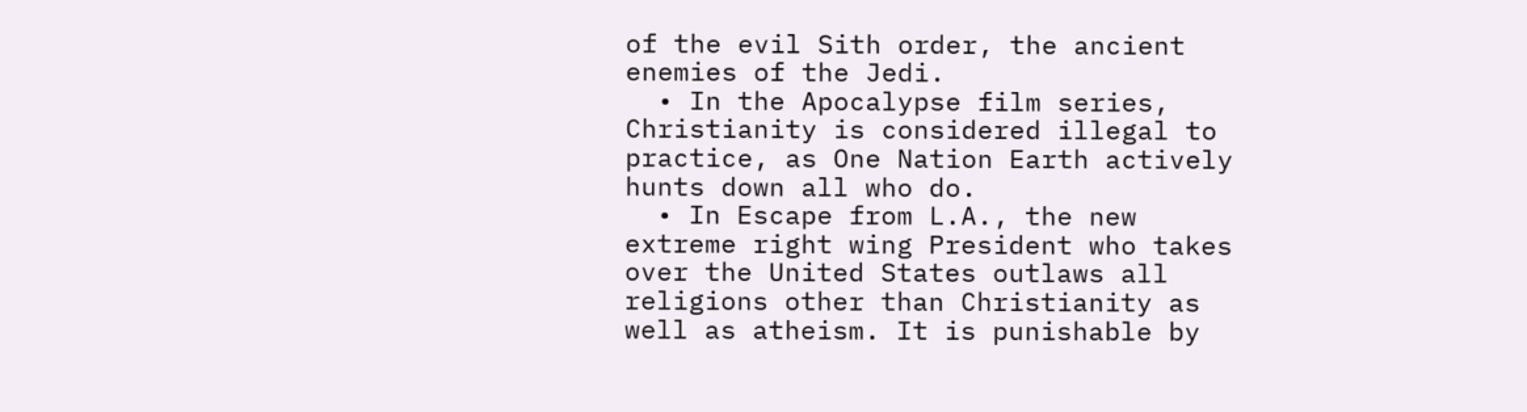of the evil Sith order, the ancient enemies of the Jedi.
  • In the Apocalypse film series, Christianity is considered illegal to practice, as One Nation Earth actively hunts down all who do.
  • In Escape from L.A., the new extreme right wing President who takes over the United States outlaws all religions other than Christianity as well as atheism. It is punishable by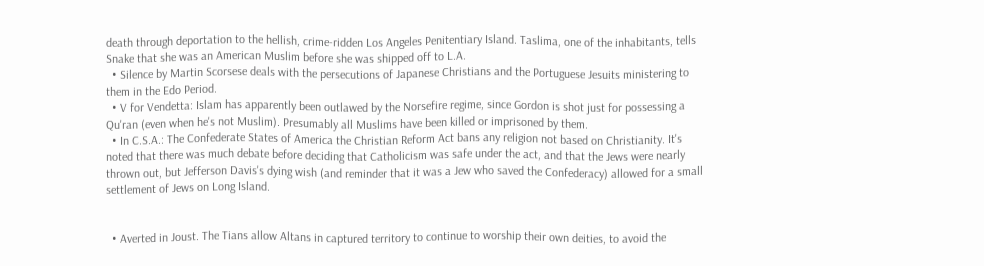death through deportation to the hellish, crime-ridden Los Angeles Penitentiary Island. Taslima, one of the inhabitants, tells Snake that she was an American Muslim before she was shipped off to L.A.
  • Silence by Martin Scorsese deals with the persecutions of Japanese Christians and the Portuguese Jesuits ministering to them in the Edo Period.
  • V for Vendetta: Islam has apparently been outlawed by the Norsefire regime, since Gordon is shot just for possessing a Qu'ran (even when he's not Muslim). Presumably all Muslims have been killed or imprisoned by them.
  • In C.S.A.: The Confederate States of America the Christian Reform Act bans any religion not based on Christianity. It's noted that there was much debate before deciding that Catholicism was safe under the act, and that the Jews were nearly thrown out, but Jefferson Davis's dying wish (and reminder that it was a Jew who saved the Confederacy) allowed for a small settlement of Jews on Long Island.


  • Averted in Joust. The Tians allow Altans in captured territory to continue to worship their own deities, to avoid the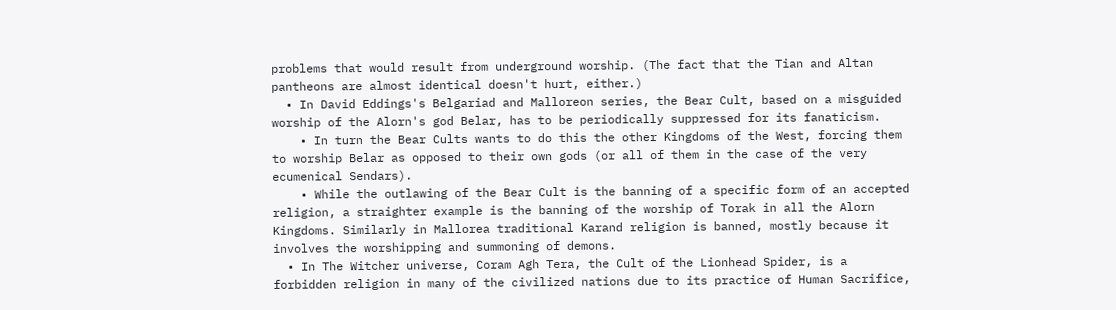problems that would result from underground worship. (The fact that the Tian and Altan pantheons are almost identical doesn't hurt, either.)
  • In David Eddings's Belgariad and Malloreon series, the Bear Cult, based on a misguided worship of the Alorn's god Belar, has to be periodically suppressed for its fanaticism.
    • In turn the Bear Cults wants to do this the other Kingdoms of the West, forcing them to worship Belar as opposed to their own gods (or all of them in the case of the very ecumenical Sendars).
    • While the outlawing of the Bear Cult is the banning of a specific form of an accepted religion, a straighter example is the banning of the worship of Torak in all the Alorn Kingdoms. Similarly in Mallorea traditional Karand religion is banned, mostly because it involves the worshipping and summoning of demons.
  • In The Witcher universe, Coram Agh Tera, the Cult of the Lionhead Spider, is a forbidden religion in many of the civilized nations due to its practice of Human Sacrifice,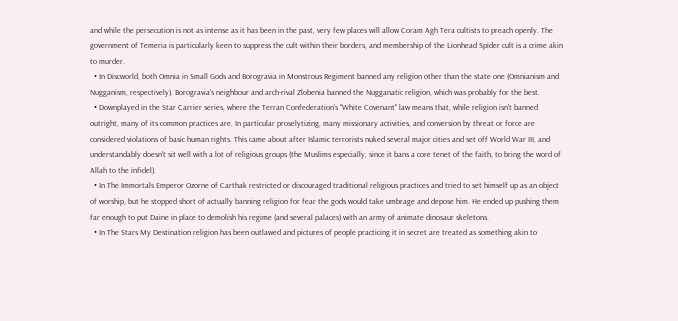and while the persecution is not as intense as it has been in the past, very few places will allow Coram Agh Tera cultists to preach openly. The government of Temeria is particularly keen to suppress the cult within their borders, and membership of the Lionhead Spider cult is a crime akin to murder.
  • In Discworld, both Omnia in Small Gods and Borogravia in Monstrous Regiment banned any religion other than the state one (Omnianism and Nugganism, respectively). Borogravia's neighbour and arch-rival Zlobenia banned the Nugganatic religion, which was probably for the best.
  • Downplayed in the Star Carrier series, where the Terran Confederation's "White Covenant" law means that, while religion isn't banned outright, many of its common practices are. In particular proselytizing, many missionary activities, and conversion by threat or force are considered violations of basic human rights. This came about after Islamic terrorists nuked several major cities and set off World War III, and understandably doesn't sit well with a lot of religious groups (the Muslims especially, since it bans a core tenet of the faith, to bring the word of Allah to the infidel).
  • In The Immortals Emperor Ozorne of Carthak restricted or discouraged traditional religious practices and tried to set himself up as an object of worship, but he stopped short of actually banning religion for fear the gods would take umbrage and depose him. He ended up pushing them far enough to put Daine in place to demolish his regime (and several palaces) with an army of animate dinosaur skeletons.
  • In The Stars My Destination religion has been outlawed and pictures of people practicing it in secret are treated as something akin to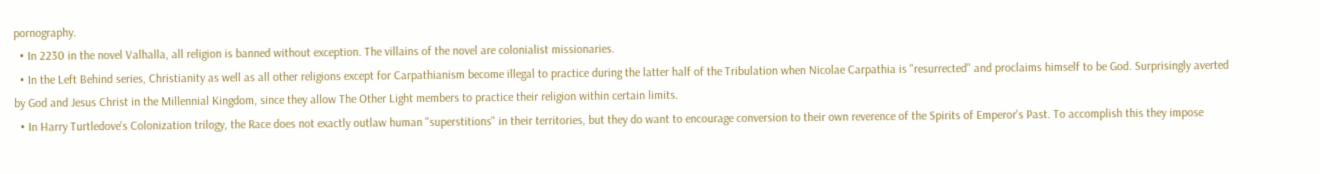pornography.
  • In 2230 in the novel Valhalla, all religion is banned without exception. The villains of the novel are colonialist missionaries.
  • In the Left Behind series, Christianity as well as all other religions except for Carpathianism become illegal to practice during the latter half of the Tribulation when Nicolae Carpathia is "resurrected" and proclaims himself to be God. Surprisingly averted by God and Jesus Christ in the Millennial Kingdom, since they allow The Other Light members to practice their religion within certain limits.
  • In Harry Turtledove's Colonization trilogy, the Race does not exactly outlaw human "superstitions" in their territories, but they do want to encourage conversion to their own reverence of the Spirits of Emperor's Past. To accomplish this they impose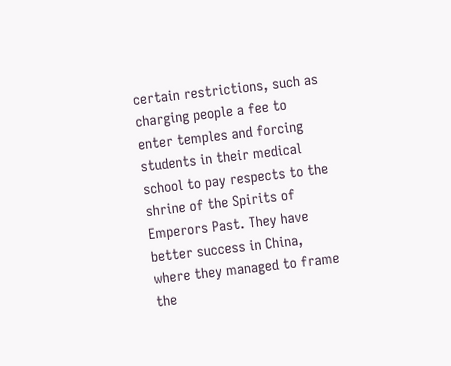certain restrictions, such as charging people a fee to enter temples and forcing students in their medical school to pay respects to the shrine of the Spirits of Emperors Past. They have better success in China, where they managed to frame the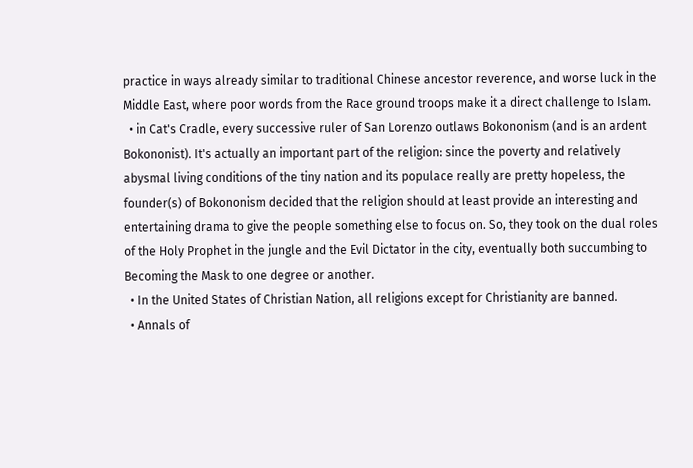practice in ways already similar to traditional Chinese ancestor reverence, and worse luck in the Middle East, where poor words from the Race ground troops make it a direct challenge to Islam.
  • in Cat's Cradle, every successive ruler of San Lorenzo outlaws Bokononism (and is an ardent Bokononist). It's actually an important part of the religion: since the poverty and relatively abysmal living conditions of the tiny nation and its populace really are pretty hopeless, the founder(s) of Bokononism decided that the religion should at least provide an interesting and entertaining drama to give the people something else to focus on. So, they took on the dual roles of the Holy Prophet in the jungle and the Evil Dictator in the city, eventually both succumbing to Becoming the Mask to one degree or another.
  • In the United States of Christian Nation, all religions except for Christianity are banned.
  • Annals of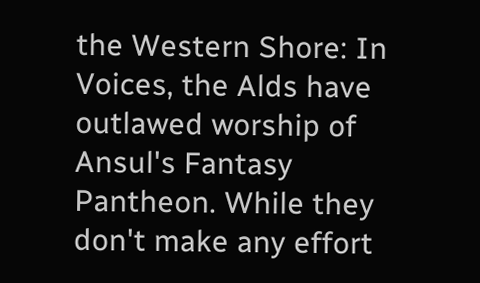the Western Shore: In Voices, the Alds have outlawed worship of Ansul's Fantasy Pantheon. While they don't make any effort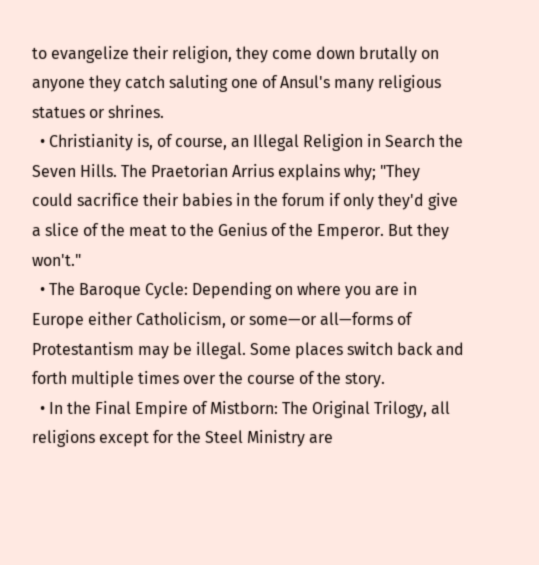to evangelize their religion, they come down brutally on anyone they catch saluting one of Ansul's many religious statues or shrines.
  • Christianity is, of course, an Illegal Religion in Search the Seven Hills. The Praetorian Arrius explains why; "They could sacrifice their babies in the forum if only they'd give a slice of the meat to the Genius of the Emperor. But they won't."
  • The Baroque Cycle: Depending on where you are in Europe either Catholicism, or some—or all—forms of Protestantism may be illegal. Some places switch back and forth multiple times over the course of the story.
  • In the Final Empire of Mistborn: The Original Trilogy, all religions except for the Steel Ministry are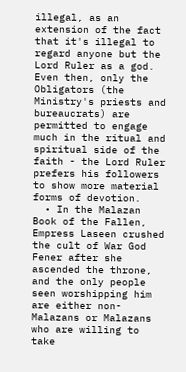illegal, as an extension of the fact that it's illegal to regard anyone but the Lord Ruler as a god. Even then, only the Obligators (the Ministry's priests and bureaucrats) are permitted to engage much in the ritual and spiritual side of the faith - the Lord Ruler prefers his followers to show more material forms of devotion.
  • In the Malazan Book of the Fallen, Empress Laseen crushed the cult of War God Fener after she ascended the throne, and the only people seen worshipping him are either non-Malazans or Malazans who are willing to take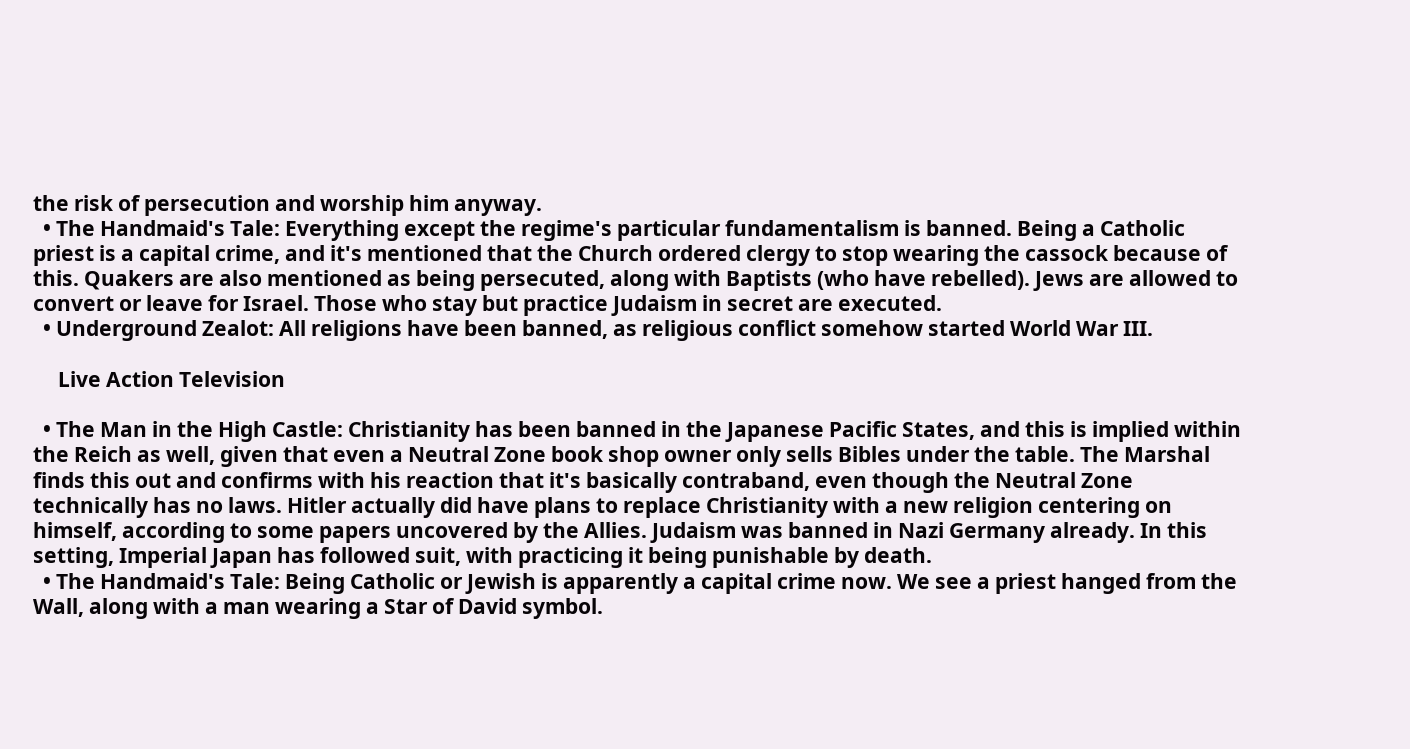the risk of persecution and worship him anyway.
  • The Handmaid's Tale: Everything except the regime's particular fundamentalism is banned. Being a Catholic priest is a capital crime, and it's mentioned that the Church ordered clergy to stop wearing the cassock because of this. Quakers are also mentioned as being persecuted, along with Baptists (who have rebelled). Jews are allowed to convert or leave for Israel. Those who stay but practice Judaism in secret are executed.
  • Underground Zealot: All religions have been banned, as religious conflict somehow started World War III.

     Live Action Television

  • The Man in the High Castle: Christianity has been banned in the Japanese Pacific States, and this is implied within the Reich as well, given that even a Neutral Zone book shop owner only sells Bibles under the table. The Marshal finds this out and confirms with his reaction that it's basically contraband, even though the Neutral Zone technically has no laws. Hitler actually did have plans to replace Christianity with a new religion centering on himself, according to some papers uncovered by the Allies. Judaism was banned in Nazi Germany already. In this setting, Imperial Japan has followed suit, with practicing it being punishable by death.
  • The Handmaid's Tale: Being Catholic or Jewish is apparently a capital crime now. We see a priest hanged from the Wall, along with a man wearing a Star of David symbol.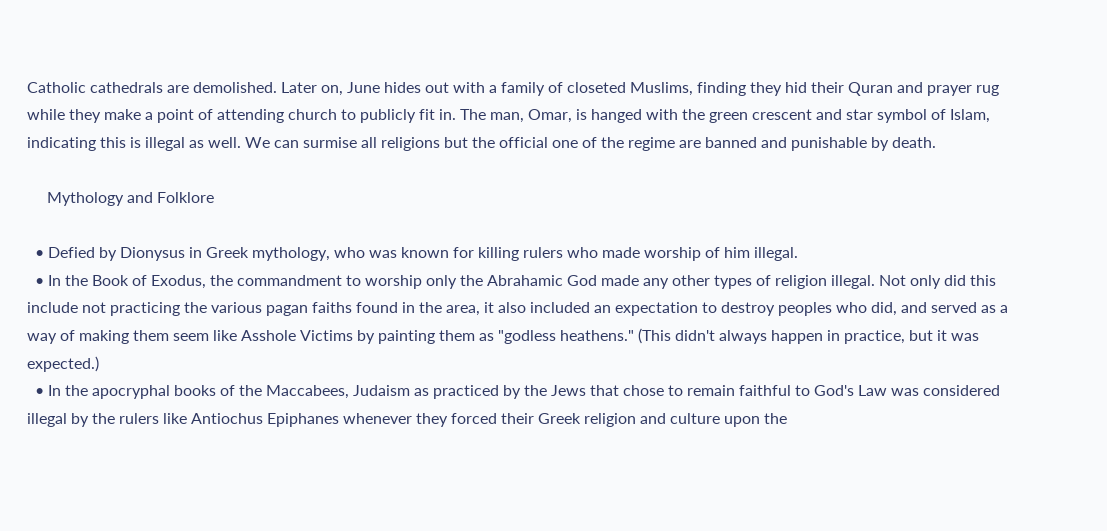Catholic cathedrals are demolished. Later on, June hides out with a family of closeted Muslims, finding they hid their Quran and prayer rug while they make a point of attending church to publicly fit in. The man, Omar, is hanged with the green crescent and star symbol of Islam, indicating this is illegal as well. We can surmise all religions but the official one of the regime are banned and punishable by death.

     Mythology and Folklore

  • Defied by Dionysus in Greek mythology, who was known for killing rulers who made worship of him illegal.
  • In the Book of Exodus, the commandment to worship only the Abrahamic God made any other types of religion illegal. Not only did this include not practicing the various pagan faiths found in the area, it also included an expectation to destroy peoples who did, and served as a way of making them seem like Asshole Victims by painting them as "godless heathens." (This didn't always happen in practice, but it was expected.)
  • In the apocryphal books of the Maccabees, Judaism as practiced by the Jews that chose to remain faithful to God's Law was considered illegal by the rulers like Antiochus Epiphanes whenever they forced their Greek religion and culture upon the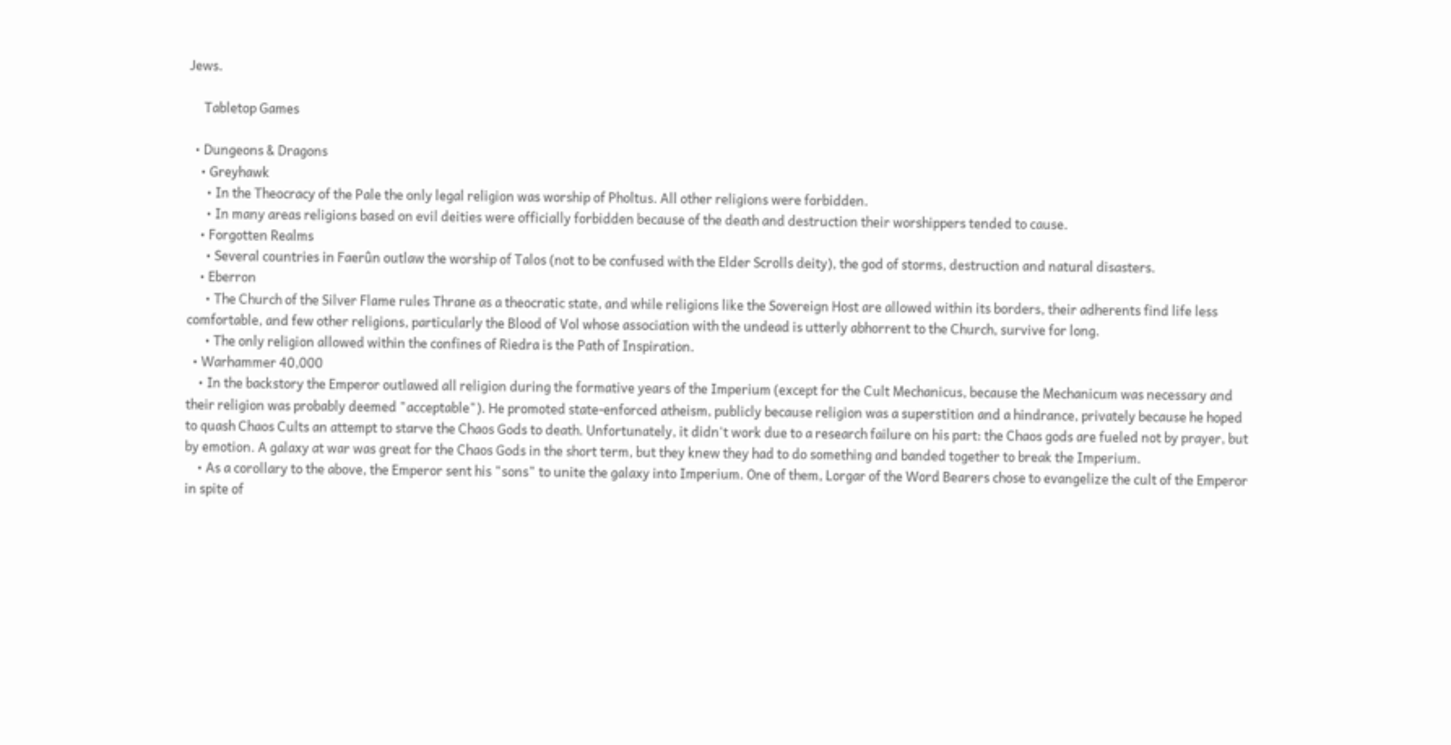Jews.

     Tabletop Games

  • Dungeons & Dragons
    • Greyhawk
      • In the Theocracy of the Pale the only legal religion was worship of Pholtus. All other religions were forbidden.
      • In many areas religions based on evil deities were officially forbidden because of the death and destruction their worshippers tended to cause.
    • Forgotten Realms
      • Several countries in Faerûn outlaw the worship of Talos (not to be confused with the Elder Scrolls deity), the god of storms, destruction and natural disasters.
    • Eberron
      • The Church of the Silver Flame rules Thrane as a theocratic state, and while religions like the Sovereign Host are allowed within its borders, their adherents find life less comfortable, and few other religions, particularly the Blood of Vol whose association with the undead is utterly abhorrent to the Church, survive for long.
      • The only religion allowed within the confines of Riedra is the Path of Inspiration.
  • Warhammer 40,000
    • In the backstory the Emperor outlawed all religion during the formative years of the Imperium (except for the Cult Mechanicus, because the Mechanicum was necessary and their religion was probably deemed "acceptable"). He promoted state-enforced atheism, publicly because religion was a superstition and a hindrance, privately because he hoped to quash Chaos Cults an attempt to starve the Chaos Gods to death. Unfortunately, it didn't work due to a research failure on his part: the Chaos gods are fueled not by prayer, but by emotion. A galaxy at war was great for the Chaos Gods in the short term, but they knew they had to do something and banded together to break the Imperium.
    • As a corollary to the above, the Emperor sent his "sons" to unite the galaxy into Imperium. One of them, Lorgar of the Word Bearers chose to evangelize the cult of the Emperor in spite of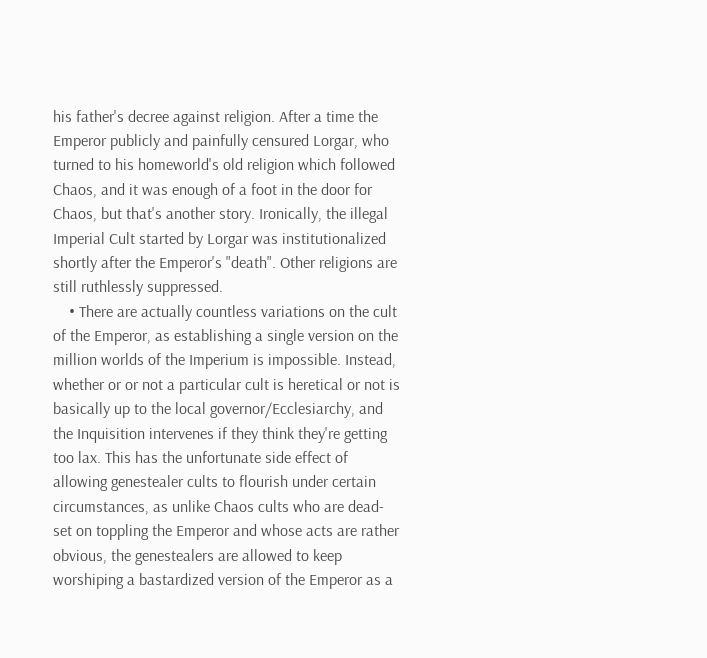his father's decree against religion. After a time the Emperor publicly and painfully censured Lorgar, who turned to his homeworld's old religion which followed Chaos, and it was enough of a foot in the door for Chaos, but that's another story. Ironically, the illegal Imperial Cult started by Lorgar was institutionalized shortly after the Emperor's "death". Other religions are still ruthlessly suppressed.
    • There are actually countless variations on the cult of the Emperor, as establishing a single version on the million worlds of the Imperium is impossible. Instead, whether or or not a particular cult is heretical or not is basically up to the local governor/Ecclesiarchy, and the Inquisition intervenes if they think they're getting too lax. This has the unfortunate side effect of allowing genestealer cults to flourish under certain circumstances, as unlike Chaos cults who are dead-set on toppling the Emperor and whose acts are rather obvious, the genestealers are allowed to keep worshiping a bastardized version of the Emperor as a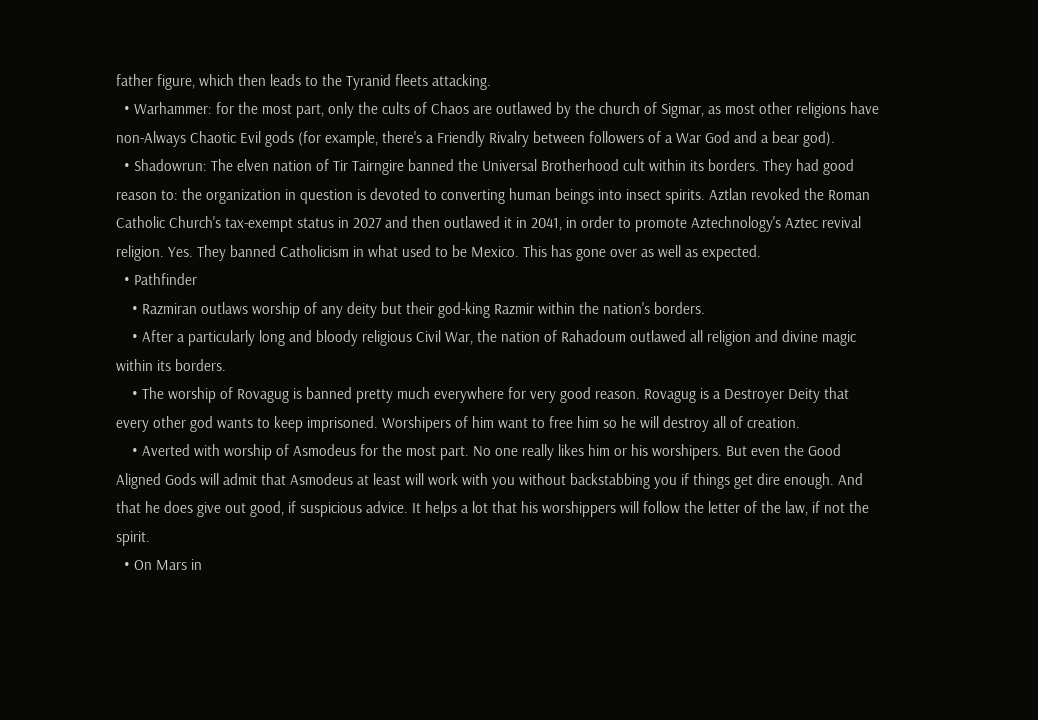father figure, which then leads to the Tyranid fleets attacking.
  • Warhammer: for the most part, only the cults of Chaos are outlawed by the church of Sigmar, as most other religions have non-Always Chaotic Evil gods (for example, there's a Friendly Rivalry between followers of a War God and a bear god).
  • Shadowrun: The elven nation of Tir Tairngire banned the Universal Brotherhood cult within its borders. They had good reason to: the organization in question is devoted to converting human beings into insect spirits. Aztlan revoked the Roman Catholic Church's tax-exempt status in 2027 and then outlawed it in 2041, in order to promote Aztechnology's Aztec revival religion. Yes. They banned Catholicism in what used to be Mexico. This has gone over as well as expected.
  • Pathfinder
    • Razmiran outlaws worship of any deity but their god-king Razmir within the nation's borders.
    • After a particularly long and bloody religious Civil War, the nation of Rahadoum outlawed all religion and divine magic within its borders.
    • The worship of Rovagug is banned pretty much everywhere for very good reason. Rovagug is a Destroyer Deity that every other god wants to keep imprisoned. Worshipers of him want to free him so he will destroy all of creation.
    • Averted with worship of Asmodeus for the most part. No one really likes him or his worshipers. But even the Good Aligned Gods will admit that Asmodeus at least will work with you without backstabbing you if things get dire enough. And that he does give out good, if suspicious advice. It helps a lot that his worshippers will follow the letter of the law, if not the spirit.
  • On Mars in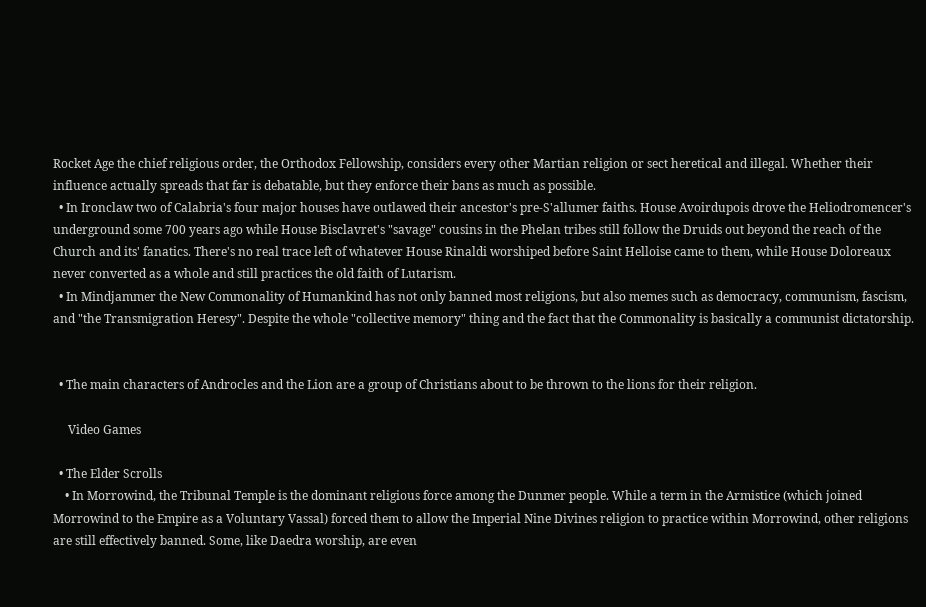Rocket Age the chief religious order, the Orthodox Fellowship, considers every other Martian religion or sect heretical and illegal. Whether their influence actually spreads that far is debatable, but they enforce their bans as much as possible.
  • In Ironclaw two of Calabria's four major houses have outlawed their ancestor's pre-S'allumer faiths. House Avoirdupois drove the Heliodromencer's underground some 700 years ago while House Bisclavret's "savage" cousins in the Phelan tribes still follow the Druids out beyond the reach of the Church and its' fanatics. There's no real trace left of whatever House Rinaldi worshiped before Saint Helloise came to them, while House Doloreaux never converted as a whole and still practices the old faith of Lutarism.
  • In Mindjammer the New Commonality of Humankind has not only banned most religions, but also memes such as democracy, communism, fascism, and "the Transmigration Heresy". Despite the whole "collective memory" thing and the fact that the Commonality is basically a communist dictatorship.


  • The main characters of Androcles and the Lion are a group of Christians about to be thrown to the lions for their religion.

     Video Games

  • The Elder Scrolls
    • In Morrowind, the Tribunal Temple is the dominant religious force among the Dunmer people. While a term in the Armistice (which joined Morrowind to the Empire as a Voluntary Vassal) forced them to allow the Imperial Nine Divines religion to practice within Morrowind, other religions are still effectively banned. Some, like Daedra worship, are even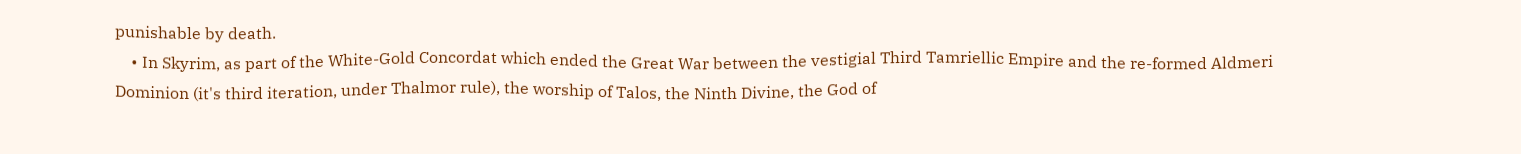punishable by death.
    • In Skyrim, as part of the White-Gold Concordat which ended the Great War between the vestigial Third Tamriellic Empire and the re-formed Aldmeri Dominion (it's third iteration, under Thalmor rule), the worship of Talos, the Ninth Divine, the God of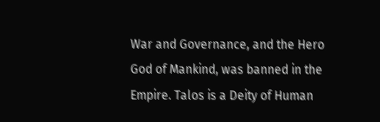War and Governance, and the Hero God of Mankind, was banned in the Empire. Talos is a Deity of Human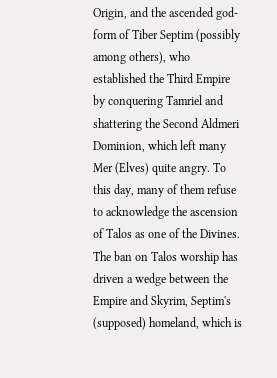Origin, and the ascended god-form of Tiber Septim (possibly among others), who established the Third Empire by conquering Tamriel and shattering the Second Aldmeri Dominion, which left many Mer (Elves) quite angry. To this day, many of them refuse to acknowledge the ascension of Talos as one of the Divines. The ban on Talos worship has driven a wedge between the Empire and Skyrim, Septim's (supposed) homeland, which is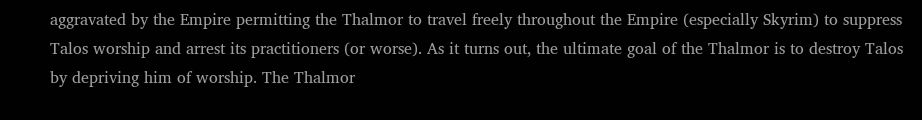aggravated by the Empire permitting the Thalmor to travel freely throughout the Empire (especially Skyrim) to suppress Talos worship and arrest its practitioners (or worse). As it turns out, the ultimate goal of the Thalmor is to destroy Talos by depriving him of worship. The Thalmor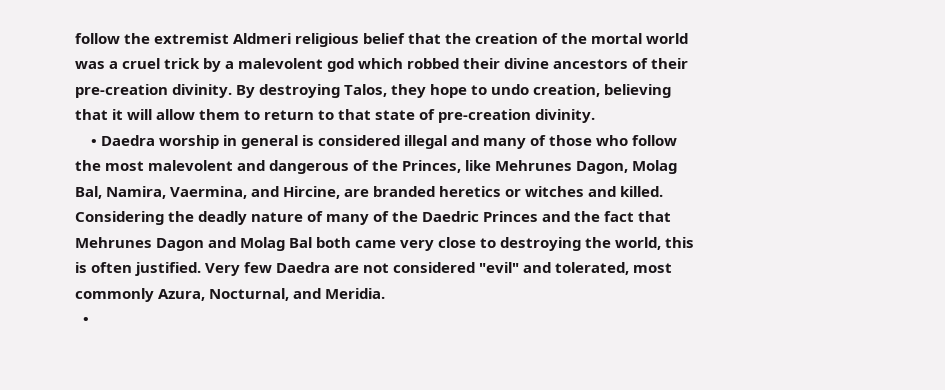follow the extremist Aldmeri religious belief that the creation of the mortal world was a cruel trick by a malevolent god which robbed their divine ancestors of their pre-creation divinity. By destroying Talos, they hope to undo creation, believing that it will allow them to return to that state of pre-creation divinity.
    • Daedra worship in general is considered illegal and many of those who follow the most malevolent and dangerous of the Princes, like Mehrunes Dagon, Molag Bal, Namira, Vaermina, and Hircine, are branded heretics or witches and killed. Considering the deadly nature of many of the Daedric Princes and the fact that Mehrunes Dagon and Molag Bal both came very close to destroying the world, this is often justified. Very few Daedra are not considered "evil" and tolerated, most commonly Azura, Nocturnal, and Meridia.
  •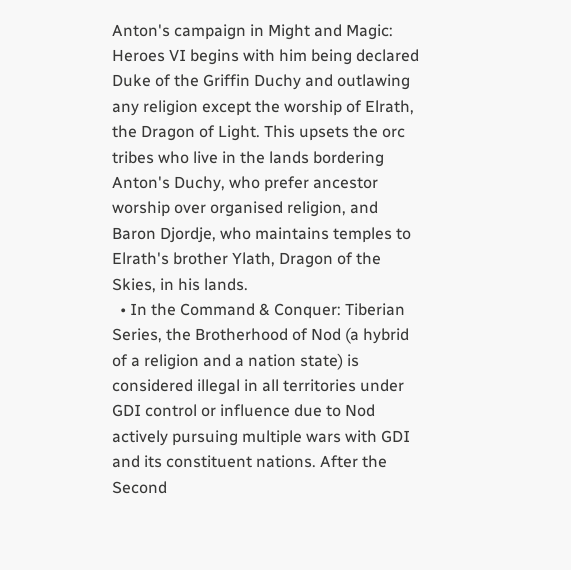Anton's campaign in Might and Magic: Heroes VI begins with him being declared Duke of the Griffin Duchy and outlawing any religion except the worship of Elrath, the Dragon of Light. This upsets the orc tribes who live in the lands bordering Anton's Duchy, who prefer ancestor worship over organised religion, and Baron Djordje, who maintains temples to Elrath's brother Ylath, Dragon of the Skies, in his lands.
  • In the Command & Conquer: Tiberian Series, the Brotherhood of Nod (a hybrid of a religion and a nation state) is considered illegal in all territories under GDI control or influence due to Nod actively pursuing multiple wars with GDI and its constituent nations. After the Second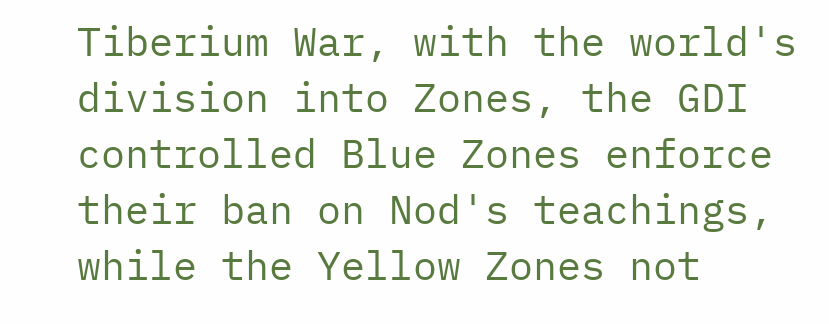Tiberium War, with the world's division into Zones, the GDI controlled Blue Zones enforce their ban on Nod's teachings, while the Yellow Zones not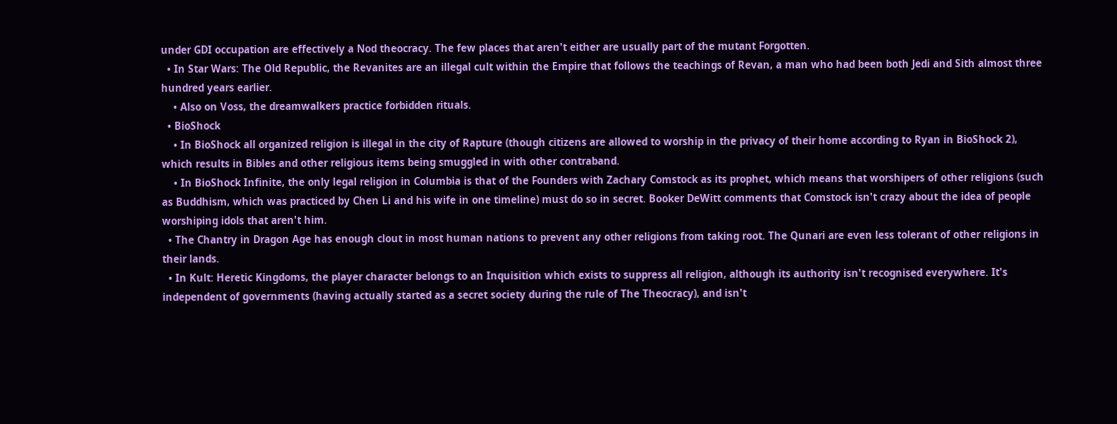under GDI occupation are effectively a Nod theocracy. The few places that aren't either are usually part of the mutant Forgotten.
  • In Star Wars: The Old Republic, the Revanites are an illegal cult within the Empire that follows the teachings of Revan, a man who had been both Jedi and Sith almost three hundred years earlier.
    • Also on Voss, the dreamwalkers practice forbidden rituals.
  • BioShock
    • In BioShock all organized religion is illegal in the city of Rapture (though citizens are allowed to worship in the privacy of their home according to Ryan in BioShock 2), which results in Bibles and other religious items being smuggled in with other contraband.
    • In BioShock Infinite, the only legal religion in Columbia is that of the Founders with Zachary Comstock as its prophet, which means that worshipers of other religions (such as Buddhism, which was practiced by Chen Li and his wife in one timeline) must do so in secret. Booker DeWitt comments that Comstock isn't crazy about the idea of people worshiping idols that aren't him.
  • The Chantry in Dragon Age has enough clout in most human nations to prevent any other religions from taking root. The Qunari are even less tolerant of other religions in their lands.
  • In Kult: Heretic Kingdoms, the player character belongs to an Inquisition which exists to suppress all religion, although its authority isn't recognised everywhere. It's independent of governments (having actually started as a secret society during the rule of The Theocracy), and isn't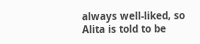always well-liked, so Alita is told to be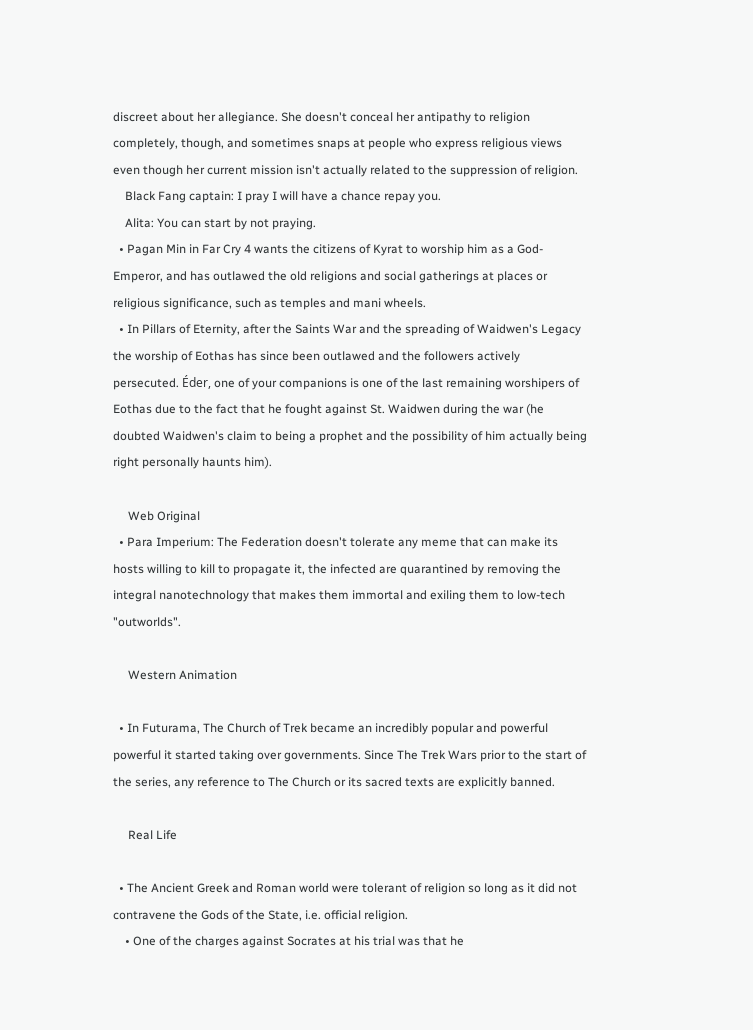discreet about her allegiance. She doesn't conceal her antipathy to religion completely, though, and sometimes snaps at people who express religious views even though her current mission isn't actually related to the suppression of religion.
    Black Fang captain: I pray I will have a chance repay you.
    Alita: You can start by not praying.
  • Pagan Min in Far Cry 4 wants the citizens of Kyrat to worship him as a God-Emperor, and has outlawed the old religions and social gatherings at places or religious significance, such as temples and mani wheels.
  • In Pillars of Eternity, after the Saints War and the spreading of Waidwen's Legacy the worship of Eothas has since been outlawed and the followers actively persecuted. Éder, one of your companions is one of the last remaining worshipers of Eothas due to the fact that he fought against St. Waidwen during the war (he doubted Waidwen's claim to being a prophet and the possibility of him actually being right personally haunts him).

     Web Original
  • Para Imperium: The Federation doesn't tolerate any meme that can make its hosts willing to kill to propagate it, the infected are quarantined by removing the integral nanotechnology that makes them immortal and exiling them to low-tech "outworlds".

     Western Animation

  • In Futurama, The Church of Trek became an incredibly popular and powerful powerful it started taking over governments. Since The Trek Wars prior to the start of the series, any reference to The Church or its sacred texts are explicitly banned.

     Real Life

  • The Ancient Greek and Roman world were tolerant of religion so long as it did not contravene the Gods of the State, i.e. official religion.
    • One of the charges against Socrates at his trial was that he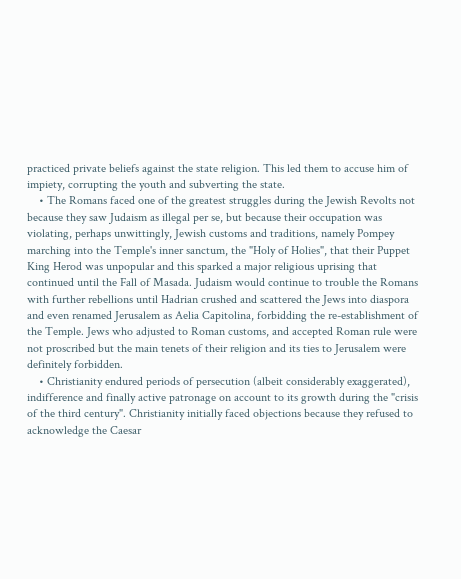practiced private beliefs against the state religion. This led them to accuse him of impiety, corrupting the youth and subverting the state.
    • The Romans faced one of the greatest struggles during the Jewish Revolts not because they saw Judaism as illegal per se, but because their occupation was violating, perhaps unwittingly, Jewish customs and traditions, namely Pompey marching into the Temple's inner sanctum, the "Holy of Holies", that their Puppet King Herod was unpopular and this sparked a major religious uprising that continued until the Fall of Masada. Judaism would continue to trouble the Romans with further rebellions until Hadrian crushed and scattered the Jews into diaspora and even renamed Jerusalem as Aelia Capitolina, forbidding the re-establishment of the Temple. Jews who adjusted to Roman customs, and accepted Roman rule were not proscribed but the main tenets of their religion and its ties to Jerusalem were definitely forbidden.
    • Christianity endured periods of persecution (albeit considerably exaggerated), indifference and finally active patronage on account to its growth during the "crisis of the third century". Christianity initially faced objections because they refused to acknowledge the Caesar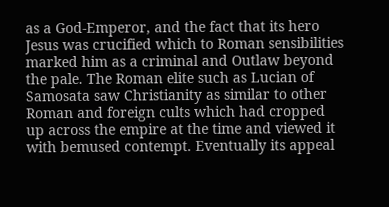as a God-Emperor, and the fact that its hero Jesus was crucified which to Roman sensibilities marked him as a criminal and Outlaw beyond the pale. The Roman elite such as Lucian of Samosata saw Christianity as similar to other Roman and foreign cults which had cropped up across the empire at the time and viewed it with bemused contempt. Eventually its appeal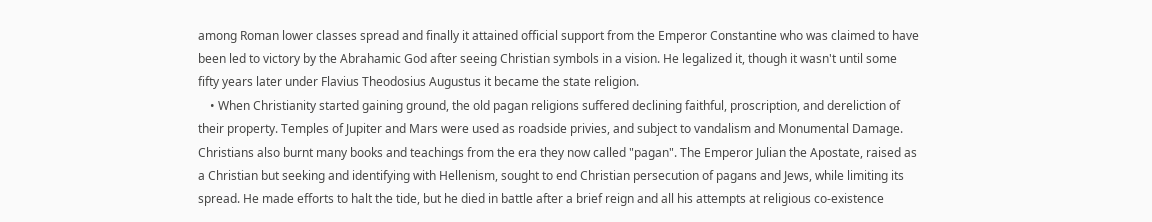among Roman lower classes spread and finally it attained official support from the Emperor Constantine who was claimed to have been led to victory by the Abrahamic God after seeing Christian symbols in a vision. He legalized it, though it wasn't until some fifty years later under Flavius Theodosius Augustus it became the state religion.
    • When Christianity started gaining ground, the old pagan religions suffered declining faithful, proscription, and dereliction of their property. Temples of Jupiter and Mars were used as roadside privies, and subject to vandalism and Monumental Damage. Christians also burnt many books and teachings from the era they now called "pagan". The Emperor Julian the Apostate, raised as a Christian but seeking and identifying with Hellenism, sought to end Christian persecution of pagans and Jews, while limiting its spread. He made efforts to halt the tide, but he died in battle after a brief reign and all his attempts at religious co-existence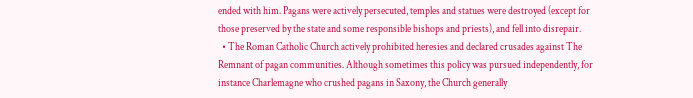ended with him. Pagans were actively persecuted, temples and statues were destroyed (except for those preserved by the state and some responsible bishops and priests), and fell into disrepair.
  • The Roman Catholic Church actively prohibited heresies and declared crusades against The Remnant of pagan communities. Although sometimes this policy was pursued independently, for instance Charlemagne who crushed pagans in Saxony, the Church generally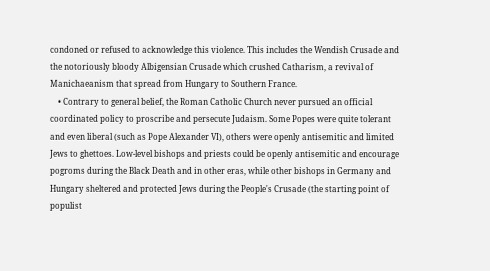condoned or refused to acknowledge this violence. This includes the Wendish Crusade and the notoriously bloody Albigensian Crusade which crushed Catharism, a revival of Manichaeanism that spread from Hungary to Southern France.
    • Contrary to general belief, the Roman Catholic Church never pursued an official coordinated policy to proscribe and persecute Judaism. Some Popes were quite tolerant and even liberal (such as Pope Alexander VI), others were openly antisemitic and limited Jews to ghettoes. Low-level bishops and priests could be openly antisemitic and encourage pogroms during the Black Death and in other eras, while other bishops in Germany and Hungary sheltered and protected Jews during the People's Crusade (the starting point of populist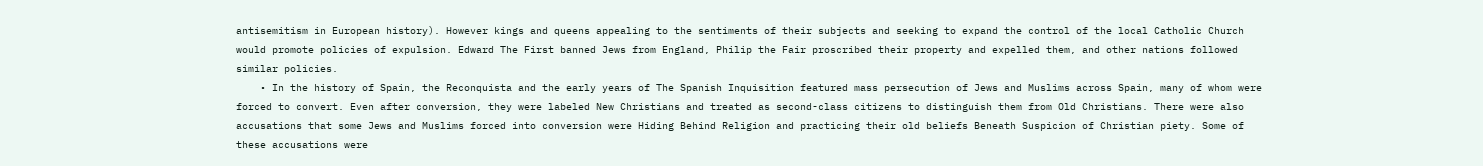antisemitism in European history). However kings and queens appealing to the sentiments of their subjects and seeking to expand the control of the local Catholic Church would promote policies of expulsion. Edward The First banned Jews from England, Philip the Fair proscribed their property and expelled them, and other nations followed similar policies.
    • In the history of Spain, the Reconquista and the early years of The Spanish Inquisition featured mass persecution of Jews and Muslims across Spain, many of whom were forced to convert. Even after conversion, they were labeled New Christians and treated as second-class citizens to distinguish them from Old Christians. There were also accusations that some Jews and Muslims forced into conversion were Hiding Behind Religion and practicing their old beliefs Beneath Suspicion of Christian piety. Some of these accusations were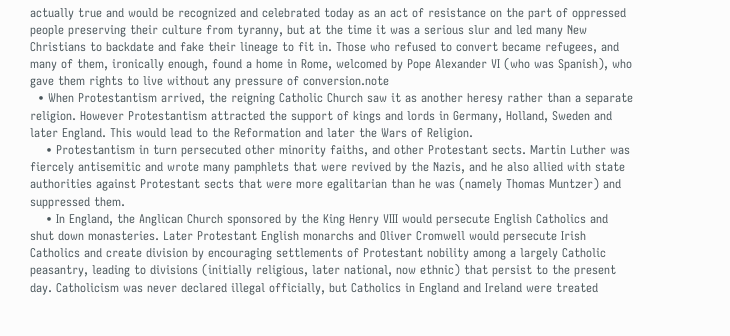actually true and would be recognized and celebrated today as an act of resistance on the part of oppressed people preserving their culture from tyranny, but at the time it was a serious slur and led many New Christians to backdate and fake their lineage to fit in. Those who refused to convert became refugees, and many of them, ironically enough, found a home in Rome, welcomed by Pope Alexander VI (who was Spanish), who gave them rights to live without any pressure of conversion.note
  • When Protestantism arrived, the reigning Catholic Church saw it as another heresy rather than a separate religion. However Protestantism attracted the support of kings and lords in Germany, Holland, Sweden and later England. This would lead to the Reformation and later the Wars of Religion.
    • Protestantism in turn persecuted other minority faiths, and other Protestant sects. Martin Luther was fiercely antisemitic and wrote many pamphlets that were revived by the Nazis, and he also allied with state authorities against Protestant sects that were more egalitarian than he was (namely Thomas Muntzer) and suppressed them.
    • In England, the Anglican Church sponsored by the King Henry VIII would persecute English Catholics and shut down monasteries. Later Protestant English monarchs and Oliver Cromwell would persecute Irish Catholics and create division by encouraging settlements of Protestant nobility among a largely Catholic peasantry, leading to divisions (initially religious, later national, now ethnic) that persist to the present day. Catholicism was never declared illegal officially, but Catholics in England and Ireland were treated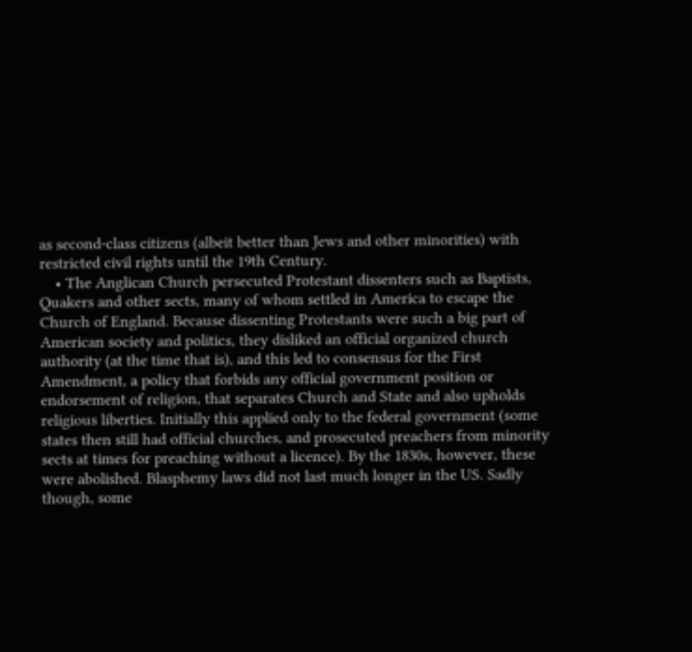as second-class citizens (albeit better than Jews and other minorities) with restricted civil rights until the 19th Century.
    • The Anglican Church persecuted Protestant dissenters such as Baptists, Quakers and other sects, many of whom settled in America to escape the Church of England. Because dissenting Protestants were such a big part of American society and politics, they disliked an official organized church authority (at the time that is), and this led to consensus for the First Amendment, a policy that forbids any official government position or endorsement of religion, that separates Church and State and also upholds religious liberties. Initially this applied only to the federal government (some states then still had official churches, and prosecuted preachers from minority sects at times for preaching without a licence). By the 1830s, however, these were abolished. Blasphemy laws did not last much longer in the US. Sadly though, some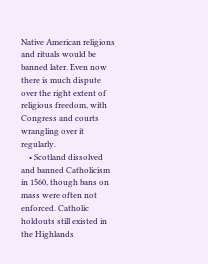Native American religions and rituals would be banned later. Even now there is much dispute over the right extent of religious freedom, with Congress and courts wrangling over it regularly.
    • Scotland dissolved and banned Catholicism in 1560, though bans on mass were often not enforced. Catholic holdouts still existed in the Highlands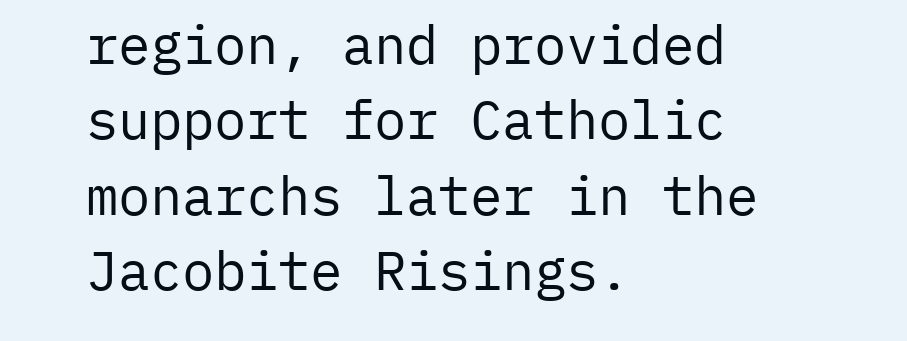region, and provided support for Catholic monarchs later in the Jacobite Risings.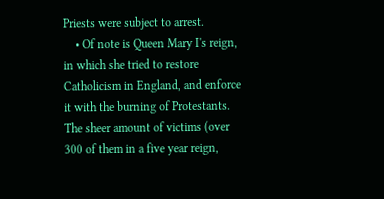Priests were subject to arrest.
    • Of note is Queen Mary I's reign, in which she tried to restore Catholicism in England, and enforce it with the burning of Protestants. The sheer amount of victims (over 300 of them in a five year reign,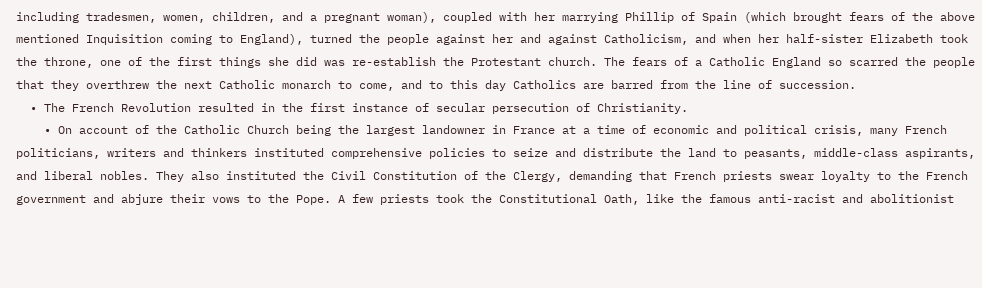including tradesmen, women, children, and a pregnant woman), coupled with her marrying Phillip of Spain (which brought fears of the above mentioned Inquisition coming to England), turned the people against her and against Catholicism, and when her half-sister Elizabeth took the throne, one of the first things she did was re-establish the Protestant church. The fears of a Catholic England so scarred the people that they overthrew the next Catholic monarch to come, and to this day Catholics are barred from the line of succession.
  • The French Revolution resulted in the first instance of secular persecution of Christianity.
    • On account of the Catholic Church being the largest landowner in France at a time of economic and political crisis, many French politicians, writers and thinkers instituted comprehensive policies to seize and distribute the land to peasants, middle-class aspirants, and liberal nobles. They also instituted the Civil Constitution of the Clergy, demanding that French priests swear loyalty to the French government and abjure their vows to the Pope. A few priests took the Constitutional Oath, like the famous anti-racist and abolitionist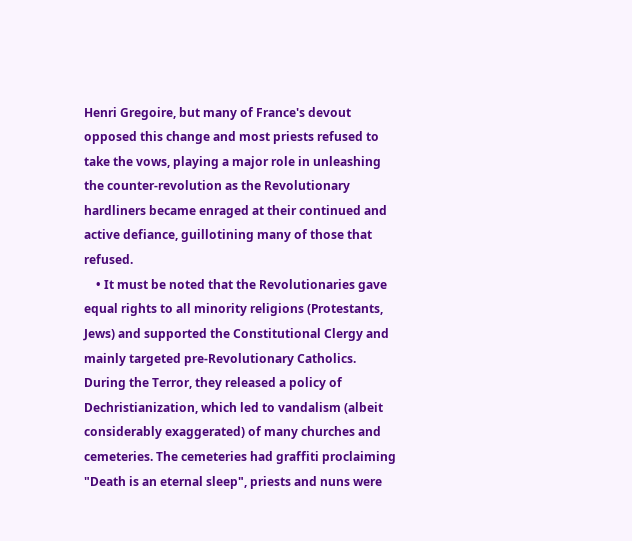Henri Gregoire, but many of France's devout opposed this change and most priests refused to take the vows, playing a major role in unleashing the counter-revolution as the Revolutionary hardliners became enraged at their continued and active defiance, guillotining many of those that refused.
    • It must be noted that the Revolutionaries gave equal rights to all minority religions (Protestants, Jews) and supported the Constitutional Clergy and mainly targeted pre-Revolutionary Catholics. During the Terror, they released a policy of Dechristianization, which led to vandalism (albeit considerably exaggerated) of many churches and cemeteries. The cemeteries had graffiti proclaiming "Death is an eternal sleep", priests and nuns were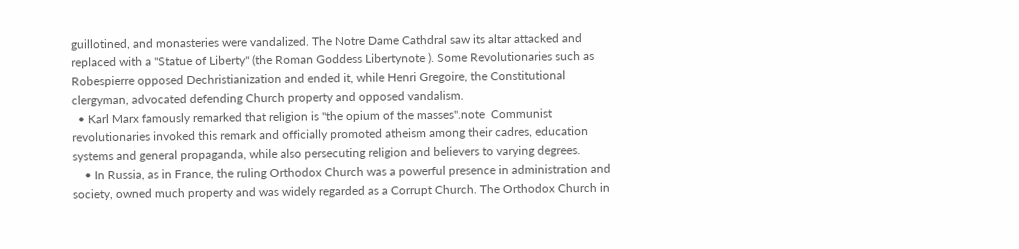guillotined, and monasteries were vandalized. The Notre Dame Cathdral saw its altar attacked and replaced with a "Statue of Liberty" (the Roman Goddess Libertynote ). Some Revolutionaries such as Robespierre opposed Dechristianization and ended it, while Henri Gregoire, the Constitutional clergyman, advocated defending Church property and opposed vandalism.
  • Karl Marx famously remarked that religion is "the opium of the masses".note  Communist revolutionaries invoked this remark and officially promoted atheism among their cadres, education systems and general propaganda, while also persecuting religion and believers to varying degrees.
    • In Russia, as in France, the ruling Orthodox Church was a powerful presence in administration and society, owned much property and was widely regarded as a Corrupt Church. The Orthodox Church in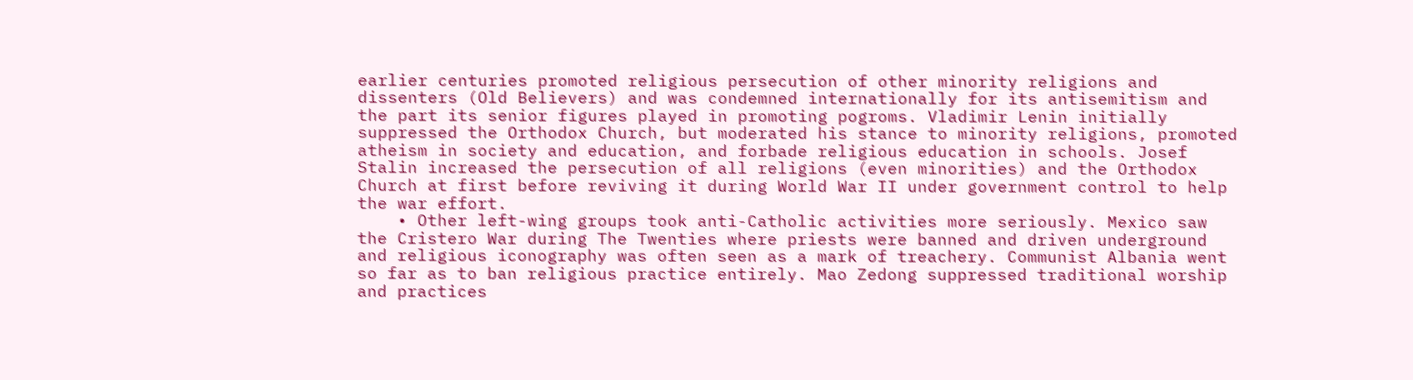earlier centuries promoted religious persecution of other minority religions and dissenters (Old Believers) and was condemned internationally for its antisemitism and the part its senior figures played in promoting pogroms. Vladimir Lenin initially suppressed the Orthodox Church, but moderated his stance to minority religions, promoted atheism in society and education, and forbade religious education in schools. Josef Stalin increased the persecution of all religions (even minorities) and the Orthodox Church at first before reviving it during World War II under government control to help the war effort.
    • Other left-wing groups took anti-Catholic activities more seriously. Mexico saw the Cristero War during The Twenties where priests were banned and driven underground and religious iconography was often seen as a mark of treachery. Communist Albania went so far as to ban religious practice entirely. Mao Zedong suppressed traditional worship and practices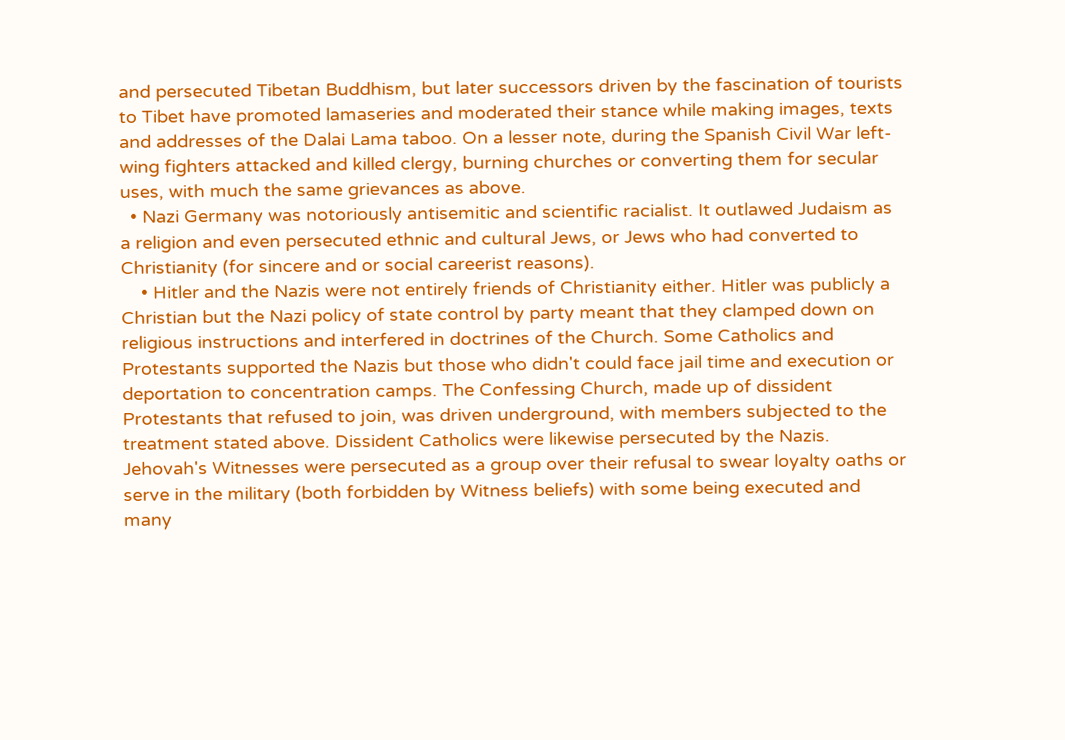and persecuted Tibetan Buddhism, but later successors driven by the fascination of tourists to Tibet have promoted lamaseries and moderated their stance while making images, texts and addresses of the Dalai Lama taboo. On a lesser note, during the Spanish Civil War left-wing fighters attacked and killed clergy, burning churches or converting them for secular uses, with much the same grievances as above.
  • Nazi Germany was notoriously antisemitic and scientific racialist. It outlawed Judaism as a religion and even persecuted ethnic and cultural Jews, or Jews who had converted to Christianity (for sincere and or social careerist reasons).
    • Hitler and the Nazis were not entirely friends of Christianity either. Hitler was publicly a Christian but the Nazi policy of state control by party meant that they clamped down on religious instructions and interfered in doctrines of the Church. Some Catholics and Protestants supported the Nazis but those who didn't could face jail time and execution or deportation to concentration camps. The Confessing Church, made up of dissident Protestants that refused to join, was driven underground, with members subjected to the treatment stated above. Dissident Catholics were likewise persecuted by the Nazis. Jehovah's Witnesses were persecuted as a group over their refusal to swear loyalty oaths or serve in the military (both forbidden by Witness beliefs) with some being executed and many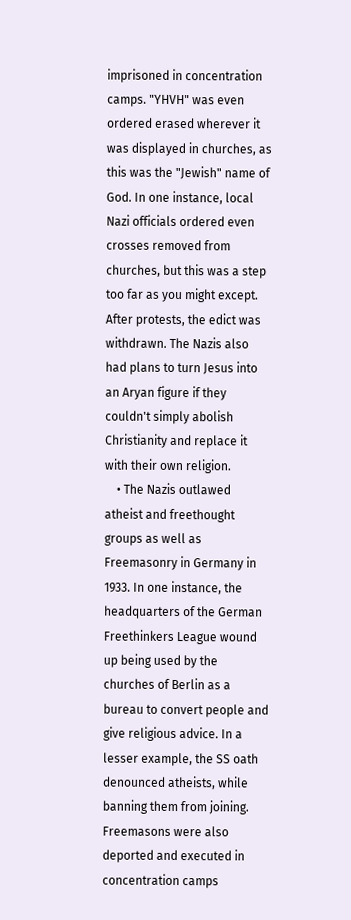imprisoned in concentration camps. "YHVH" was even ordered erased wherever it was displayed in churches, as this was the "Jewish" name of God. In one instance, local Nazi officials ordered even crosses removed from churches, but this was a step too far as you might except. After protests, the edict was withdrawn. The Nazis also had plans to turn Jesus into an Aryan figure if they couldn't simply abolish Christianity and replace it with their own religion.
    • The Nazis outlawed atheist and freethought groups as well as Freemasonry in Germany in 1933. In one instance, the headquarters of the German Freethinkers League wound up being used by the churches of Berlin as a bureau to convert people and give religious advice. In a lesser example, the SS oath denounced atheists, while banning them from joining. Freemasons were also deported and executed in concentration camps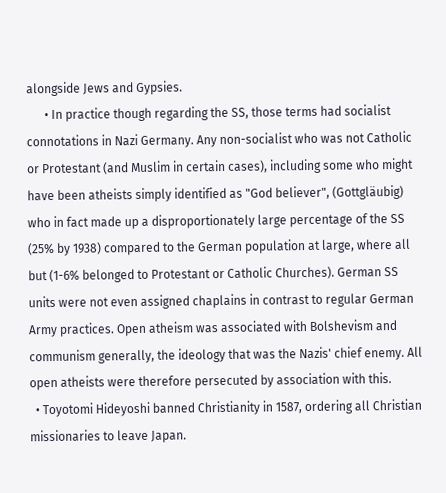alongside Jews and Gypsies.
      • In practice though regarding the SS, those terms had socialist connotations in Nazi Germany. Any non-socialist who was not Catholic or Protestant (and Muslim in certain cases), including some who might have been atheists simply identified as "God believer", (Gottgläubig) who in fact made up a disproportionately large percentage of the SS (25% by 1938) compared to the German population at large, where all but (1-6% belonged to Protestant or Catholic Churches). German SS units were not even assigned chaplains in contrast to regular German Army practices. Open atheism was associated with Bolshevism and communism generally, the ideology that was the Nazis' chief enemy. All open atheists were therefore persecuted by association with this.
  • Toyotomi Hideyoshi banned Christianity in 1587, ordering all Christian missionaries to leave Japan.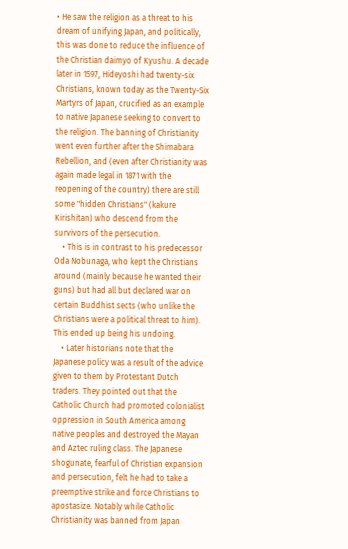• He saw the religion as a threat to his dream of unifying Japan, and politically, this was done to reduce the influence of the Christian daimyo of Kyushu. A decade later in 1597, Hideyoshi had twenty-six Christians, known today as the Twenty-Six Martyrs of Japan, crucified as an example to native Japanese seeking to convert to the religion. The banning of Christianity went even further after the Shimabara Rebellion, and (even after Christianity was again made legal in 1871 with the reopening of the country) there are still some "hidden Christians" (kakure Kirishitan) who descend from the survivors of the persecution.
    • This is in contrast to his predecessor Oda Nobunaga, who kept the Christians around (mainly because he wanted their guns) but had all but declared war on certain Buddhist sects (who unlike the Christians were a political threat to him). This ended up being his undoing.
    • Later historians note that the Japanese policy was a result of the advice given to them by Protestant Dutch traders. They pointed out that the Catholic Church had promoted colonialist oppression in South America among native peoples and destroyed the Mayan and Aztec ruling class. The Japanese shogunate, fearful of Christian expansion and persecution, felt he had to take a preemptive strike and force Christians to apostasize. Notably while Catholic Christianity was banned from Japan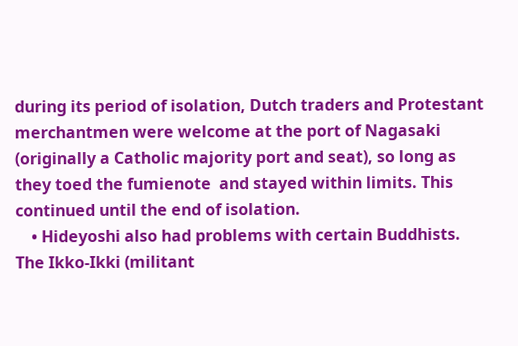during its period of isolation, Dutch traders and Protestant merchantmen were welcome at the port of Nagasaki (originally a Catholic majority port and seat), so long as they toed the fumienote  and stayed within limits. This continued until the end of isolation.
    • Hideyoshi also had problems with certain Buddhists. The Ikko-Ikki (militant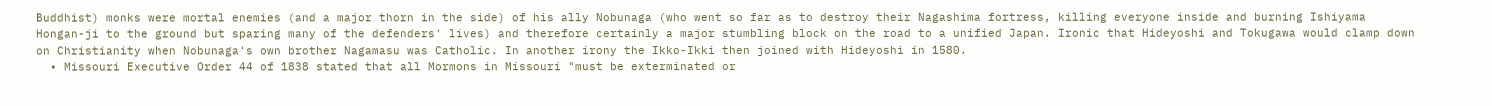Buddhist) monks were mortal enemies (and a major thorn in the side) of his ally Nobunaga (who went so far as to destroy their Nagashima fortress, killing everyone inside and burning Ishiyama Hongan-ji to the ground but sparing many of the defenders' lives) and therefore certainly a major stumbling block on the road to a unified Japan. Ironic that Hideyoshi and Tokugawa would clamp down on Christianity when Nobunaga's own brother Nagamasu was Catholic. In another irony the Ikko-Ikki then joined with Hideyoshi in 1580.
  • Missouri Executive Order 44 of 1838 stated that all Mormons in Missouri "must be exterminated or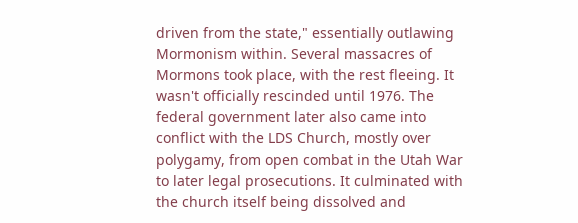driven from the state," essentially outlawing Mormonism within. Several massacres of Mormons took place, with the rest fleeing. It wasn't officially rescinded until 1976. The federal government later also came into conflict with the LDS Church, mostly over polygamy, from open combat in the Utah War to later legal prosecutions. It culminated with the church itself being dissolved and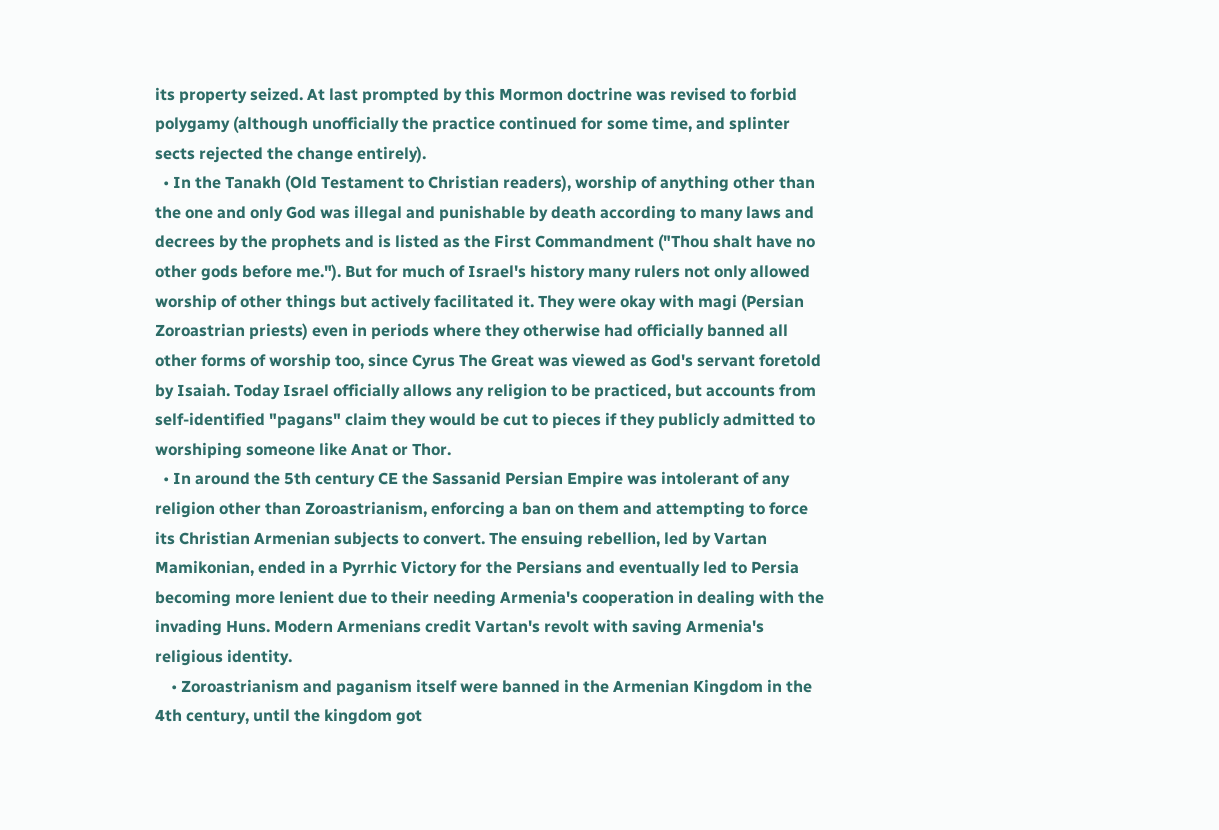its property seized. At last prompted by this Mormon doctrine was revised to forbid polygamy (although unofficially the practice continued for some time, and splinter sects rejected the change entirely).
  • In the Tanakh (Old Testament to Christian readers), worship of anything other than the one and only God was illegal and punishable by death according to many laws and decrees by the prophets and is listed as the First Commandment ("Thou shalt have no other gods before me."). But for much of Israel's history many rulers not only allowed worship of other things but actively facilitated it. They were okay with magi (Persian Zoroastrian priests) even in periods where they otherwise had officially banned all other forms of worship too, since Cyrus The Great was viewed as God's servant foretold by Isaiah. Today Israel officially allows any religion to be practiced, but accounts from self-identified "pagans" claim they would be cut to pieces if they publicly admitted to worshiping someone like Anat or Thor.
  • In around the 5th century CE the Sassanid Persian Empire was intolerant of any religion other than Zoroastrianism, enforcing a ban on them and attempting to force its Christian Armenian subjects to convert. The ensuing rebellion, led by Vartan Mamikonian, ended in a Pyrrhic Victory for the Persians and eventually led to Persia becoming more lenient due to their needing Armenia's cooperation in dealing with the invading Huns. Modern Armenians credit Vartan's revolt with saving Armenia's religious identity.
    • Zoroastrianism and paganism itself were banned in the Armenian Kingdom in the 4th century, until the kingdom got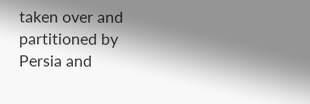taken over and partitioned by Persia and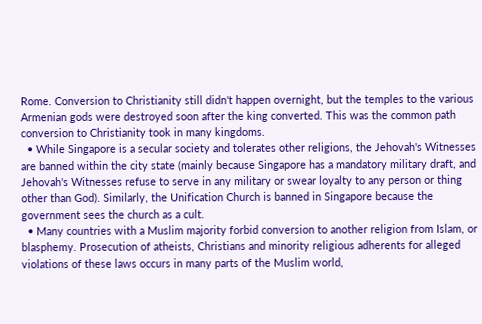Rome. Conversion to Christianity still didn't happen overnight, but the temples to the various Armenian gods were destroyed soon after the king converted. This was the common path conversion to Christianity took in many kingdoms.
  • While Singapore is a secular society and tolerates other religions, the Jehovah's Witnesses are banned within the city state (mainly because Singapore has a mandatory military draft, and Jehovah's Witnesses refuse to serve in any military or swear loyalty to any person or thing other than God). Similarly, the Unification Church is banned in Singapore because the government sees the church as a cult.
  • Many countries with a Muslim majority forbid conversion to another religion from Islam, or blasphemy. Prosecution of atheists, Christians and minority religious adherents for alleged violations of these laws occurs in many parts of the Muslim world,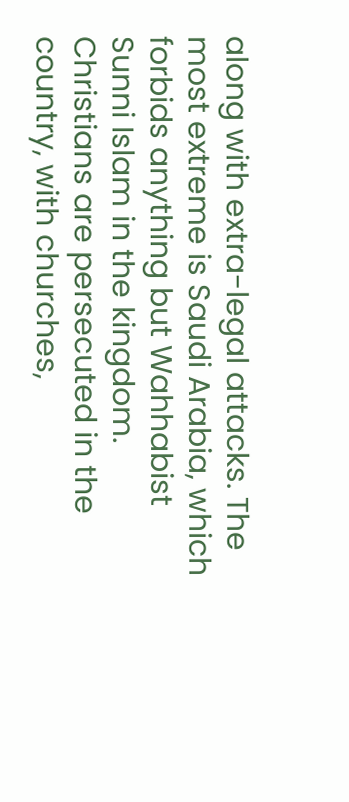along with extra-legal attacks. The most extreme is Saudi Arabia, which forbids anything but Wahhabist Sunni Islam in the kingdom. Christians are persecuted in the country, with churches,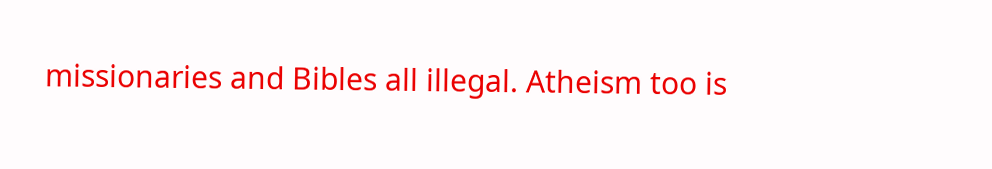missionaries and Bibles all illegal. Atheism too is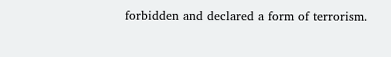forbidden and declared a form of terrorism.